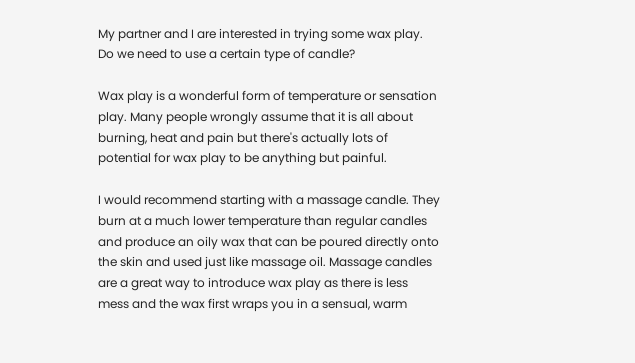My partner and I are interested in trying some wax play. Do we need to use a certain type of candle?

Wax play is a wonderful form of temperature or sensation play. Many people wrongly assume that it is all about burning, heat and pain but there's actually lots of potential for wax play to be anything but painful.

I would recommend starting with a massage candle. They burn at a much lower temperature than regular candles and produce an oily wax that can be poured directly onto the skin and used just like massage oil. Massage candles are a great way to introduce wax play as there is less mess and the wax first wraps you in a sensual, warm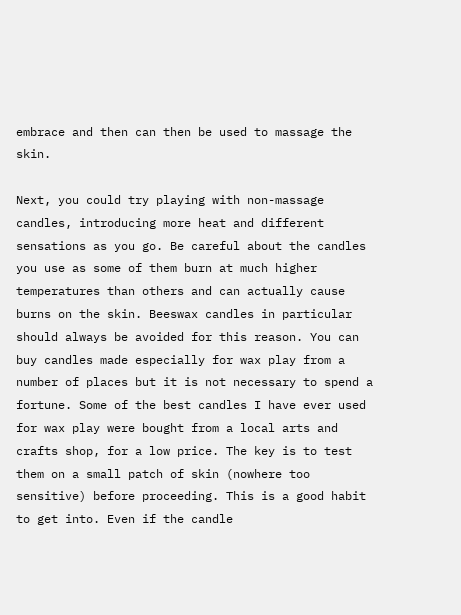embrace and then can then be used to massage the skin.

Next, you could try playing with non-massage candles, introducing more heat and different sensations as you go. Be careful about the candles you use as some of them burn at much higher temperatures than others and can actually cause burns on the skin. Beeswax candles in particular should always be avoided for this reason. You can buy candles made especially for wax play from a number of places but it is not necessary to spend a fortune. Some of the best candles I have ever used for wax play were bought from a local arts and crafts shop, for a low price. The key is to test them on a small patch of skin (nowhere too sensitive) before proceeding. This is a good habit to get into. Even if the candle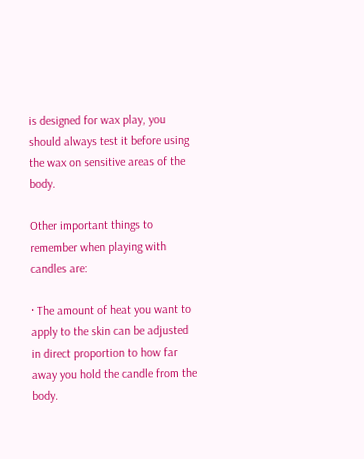is designed for wax play, you should always test it before using the wax on sensitive areas of the body.

Other important things to remember when playing with candles are:

· The amount of heat you want to apply to the skin can be adjusted in direct proportion to how far away you hold the candle from the body.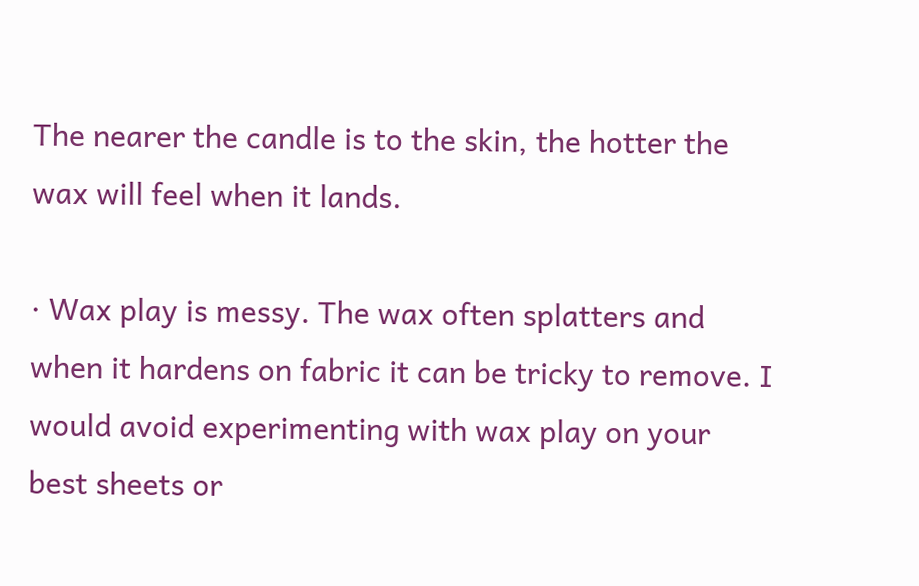The nearer the candle is to the skin, the hotter the wax will feel when it lands.

· Wax play is messy. The wax often splatters and when it hardens on fabric it can be tricky to remove. I would avoid experimenting with wax play on your best sheets or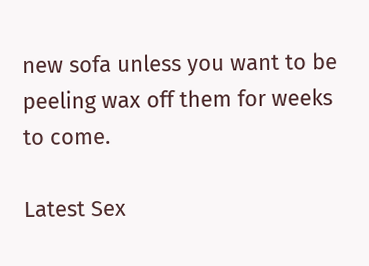new sofa unless you want to be peeling wax off them for weeks to come.

Latest Sex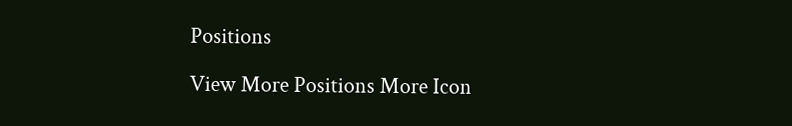Positions

View More Positions More Icon